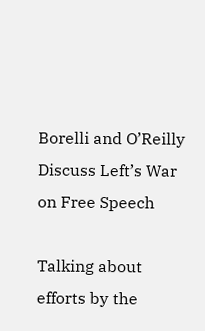Borelli and O’Reilly Discuss Left’s War on Free Speech

Talking about efforts by the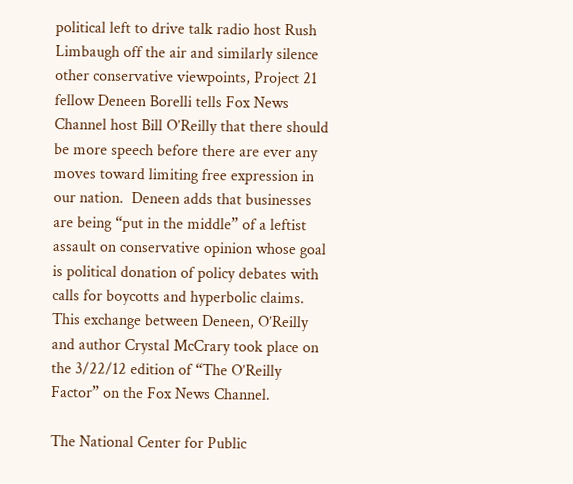political left to drive talk radio host Rush Limbaugh off the air and similarly silence other conservative viewpoints, Project 21 fellow Deneen Borelli tells Fox News Channel host Bill O’Reilly that there should be more speech before there are ever any moves toward limiting free expression in our nation.  Deneen adds that businesses are being “put in the middle” of a leftist assault on conservative opinion whose goal is political donation of policy debates with calls for boycotts and hyperbolic claims.  This exchange between Deneen, O’Reilly and author Crystal McCrary took place on the 3/22/12 edition of “The O’Reilly Factor” on the Fox News Channel.

The National Center for Public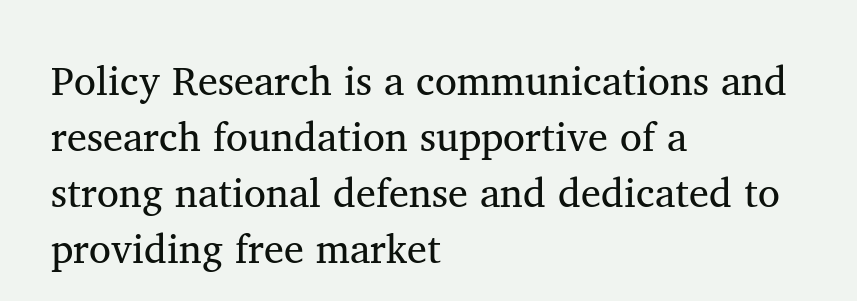Policy Research is a communications and research foundation supportive of a strong national defense and dedicated to providing free market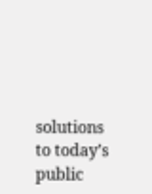solutions to today’s public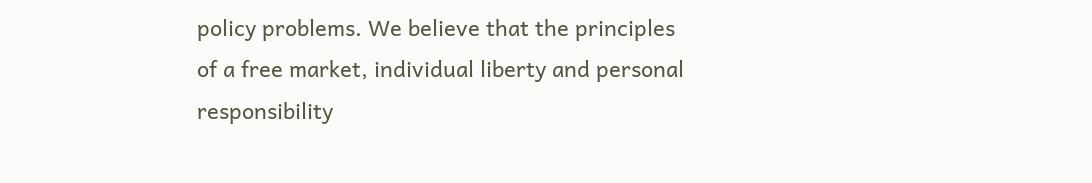policy problems. We believe that the principles of a free market, individual liberty and personal responsibility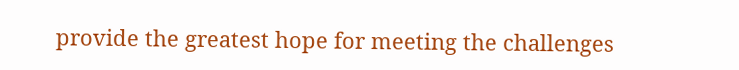provide the greatest hope for meeting the challenges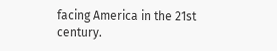facing America in the 21st century.